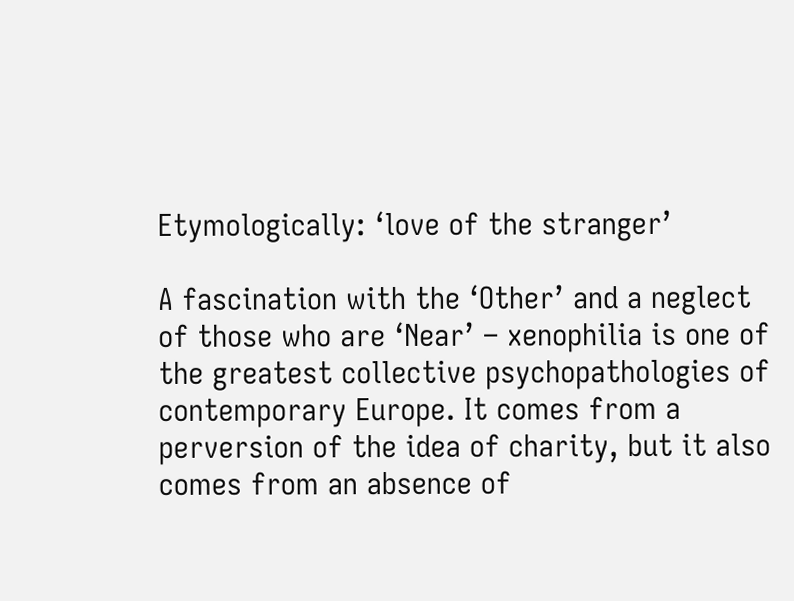Etymologically: ‘love of the stranger’

A fascination with the ‘Other’ and a neglect of those who are ‘Near’ – xenophilia is one of the greatest collective psychopathologies of contemporary Europe. It comes from a perversion of the idea of charity, but it also comes from an absence of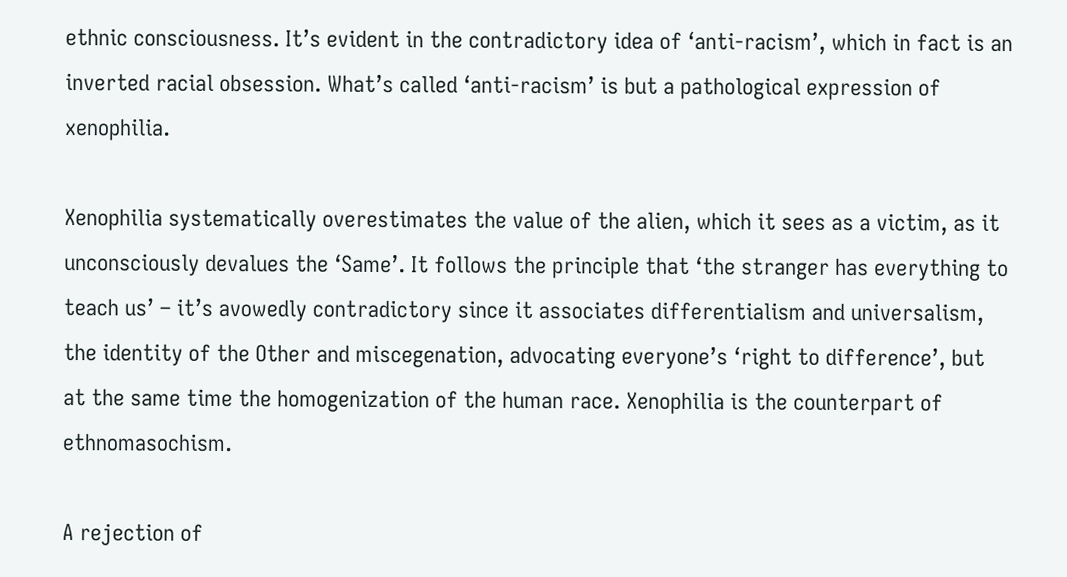ethnic consciousness. It’s evident in the contradictory idea of ‘anti-racism’, which in fact is an inverted racial obsession. What’s called ‘anti-racism’ is but a pathological expression of xenophilia.

Xenophilia systematically overestimates the value of the alien, which it sees as a victim, as it unconsciously devalues the ‘Same’. It follows the principle that ‘the stranger has everything to teach us’ – it’s avowedly contradictory since it associates differentialism and universalism, the identity of the Other and miscegenation, advocating everyone’s ‘right to difference’, but at the same time the homogenization of the human race. Xenophilia is the counterpart of ethnomasochism.

A rejection of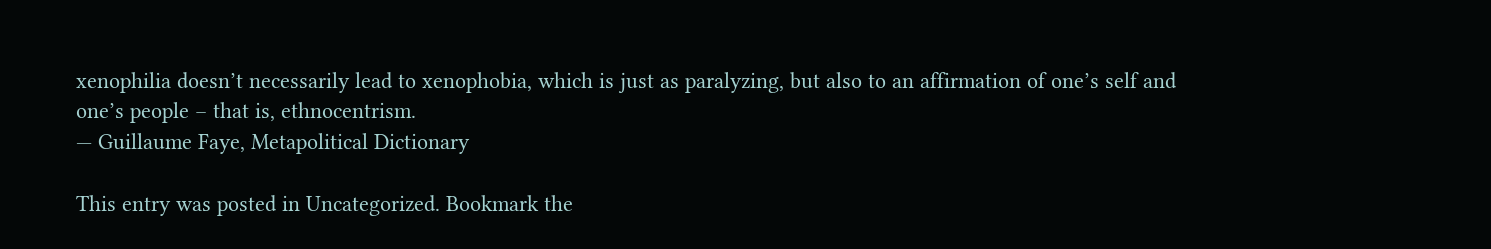xenophilia doesn’t necessarily lead to xenophobia, which is just as paralyzing, but also to an affirmation of one’s self and one’s people – that is, ethnocentrism.
— Guillaume Faye, Metapolitical Dictionary

This entry was posted in Uncategorized. Bookmark the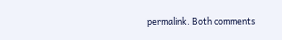permalink. Both comments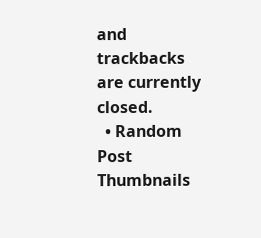and trackbacks are currently closed.
  • Random Post Thumbnails